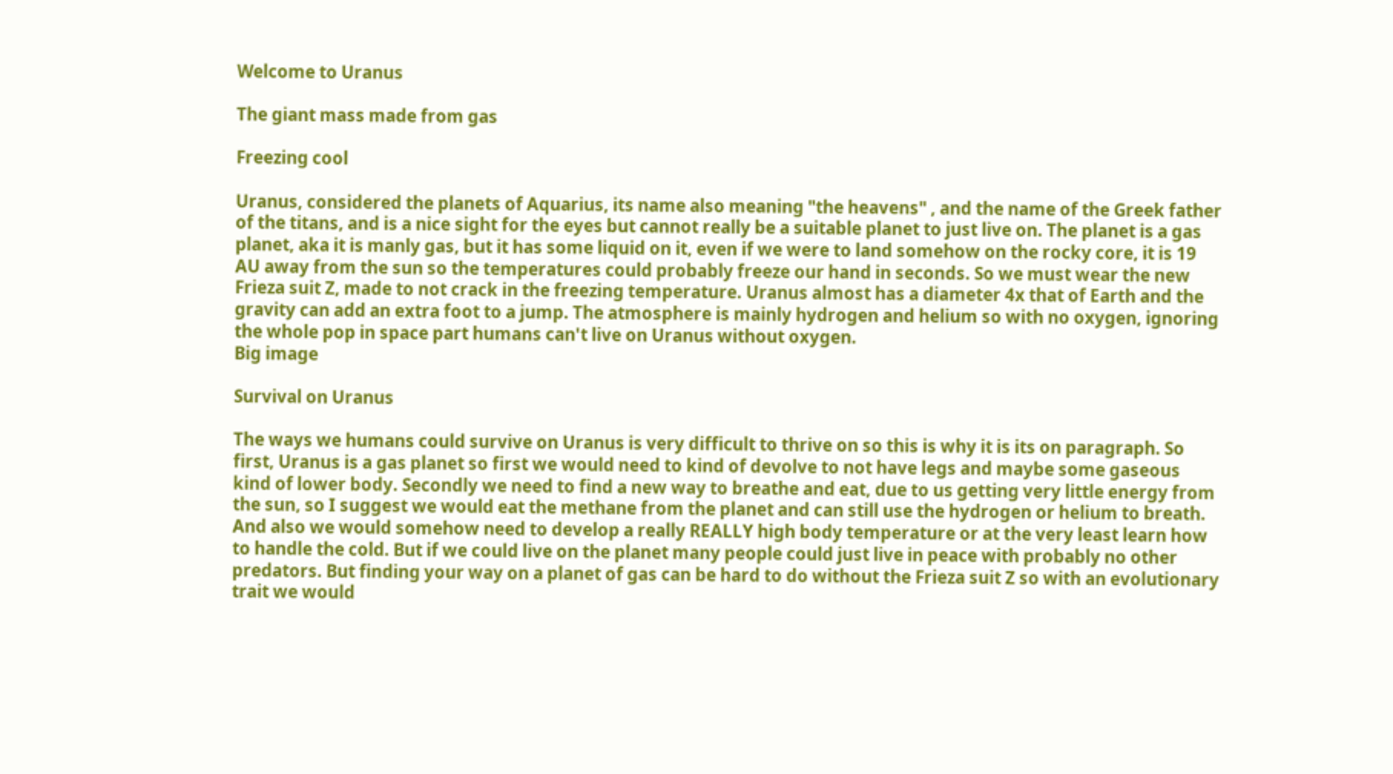Welcome to Uranus

The giant mass made from gas

Freezing cool

Uranus, considered the planets of Aquarius, its name also meaning "the heavens" , and the name of the Greek father of the titans, and is a nice sight for the eyes but cannot really be a suitable planet to just live on. The planet is a gas planet, aka it is manly gas, but it has some liquid on it, even if we were to land somehow on the rocky core, it is 19 AU away from the sun so the temperatures could probably freeze our hand in seconds. So we must wear the new Frieza suit Z, made to not crack in the freezing temperature. Uranus almost has a diameter 4x that of Earth and the gravity can add an extra foot to a jump. The atmosphere is mainly hydrogen and helium so with no oxygen, ignoring the whole pop in space part humans can't live on Uranus without oxygen.
Big image

Survival on Uranus

The ways we humans could survive on Uranus is very difficult to thrive on so this is why it is its on paragraph. So first, Uranus is a gas planet so first we would need to kind of devolve to not have legs and maybe some gaseous kind of lower body. Secondly we need to find a new way to breathe and eat, due to us getting very little energy from the sun, so I suggest we would eat the methane from the planet and can still use the hydrogen or helium to breath. And also we would somehow need to develop a really REALLY high body temperature or at the very least learn how to handle the cold. But if we could live on the planet many people could just live in peace with probably no other predators. But finding your way on a planet of gas can be hard to do without the Frieza suit Z so with an evolutionary trait we would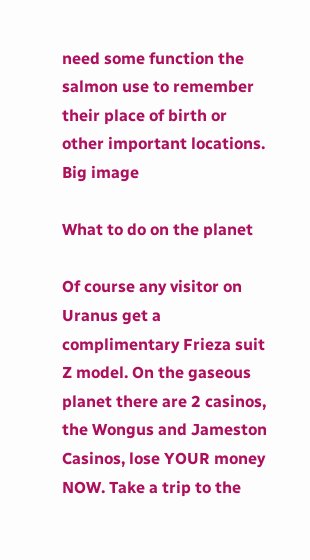need some function the salmon use to remember their place of birth or other important locations.
Big image

What to do on the planet

Of course any visitor on Uranus get a complimentary Frieza suit Z model. On the gaseous planet there are 2 casinos, the Wongus and Jameston Casinos, lose YOUR money NOW. Take a trip to the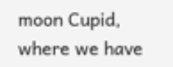moon Cupid, where we have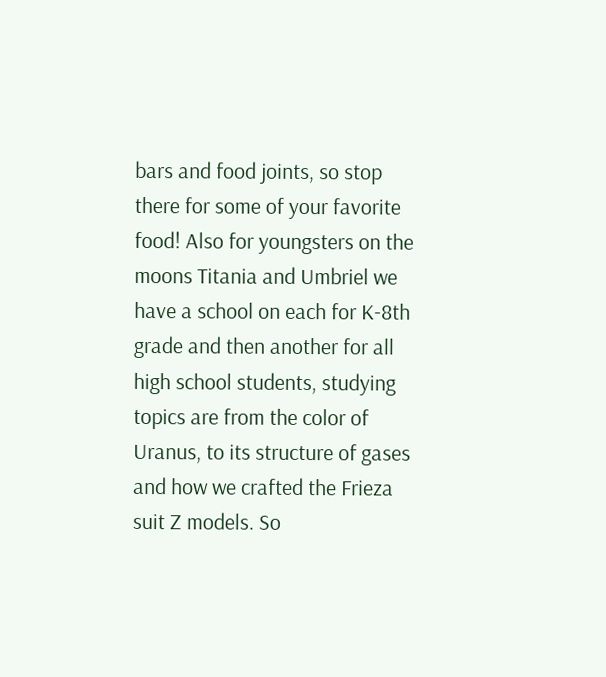bars and food joints, so stop there for some of your favorite food! Also for youngsters on the moons Titania and Umbriel we have a school on each for K-8th grade and then another for all high school students, studying topics are from the color of Uranus, to its structure of gases and how we crafted the Frieza suit Z models. So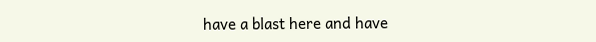have a blast here and have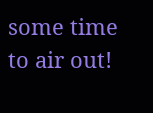some time to air out!